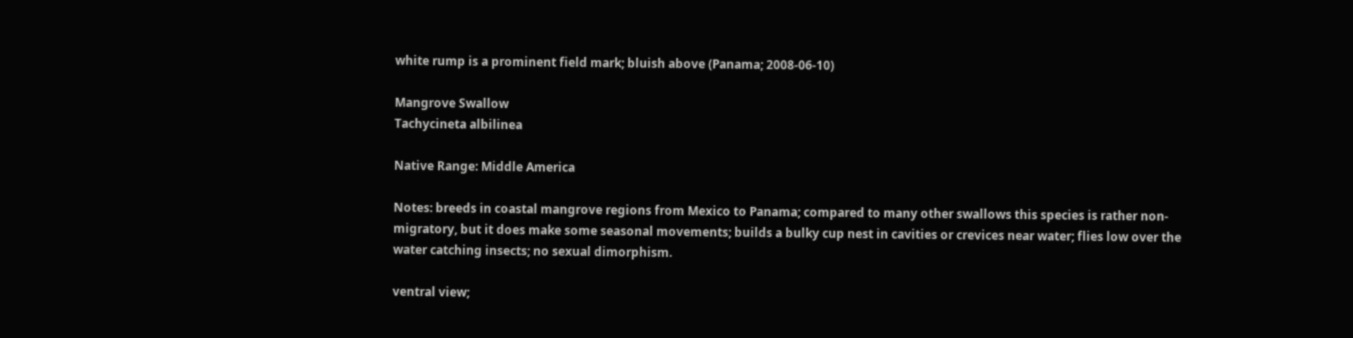white rump is a prominent field mark; bluish above (Panama; 2008-06-10)

Mangrove Swallow
Tachycineta albilinea

Native Range: Middle America

Notes: breeds in coastal mangrove regions from Mexico to Panama; compared to many other swallows this species is rather non-migratory, but it does make some seasonal movements; builds a bulky cup nest in cavities or crevices near water; flies low over the water catching insects; no sexual dimorphism.

ventral view;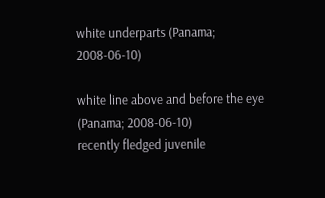white underparts (Panama; 2008-06-10)

white line above and before the eye (Panama; 2008-06-10)
recently fledged juvenile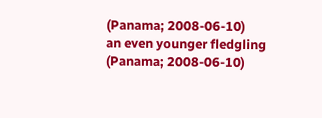(Panama; 2008-06-10)
an even younger fledgling (Panama; 2008-06-10)